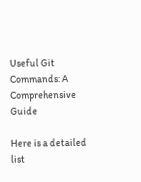Useful Git Commands: A Comprehensive Guide

Here is a detailed list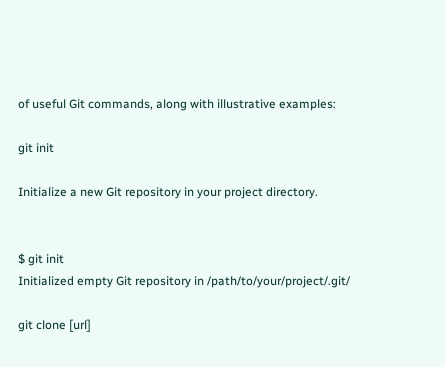of useful Git commands, along with illustrative examples:

git init

Initialize a new Git repository in your project directory.


$ git init
Initialized empty Git repository in /path/to/your/project/.git/

git clone [url]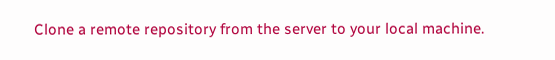Clone a remote repository from the server to your local machine.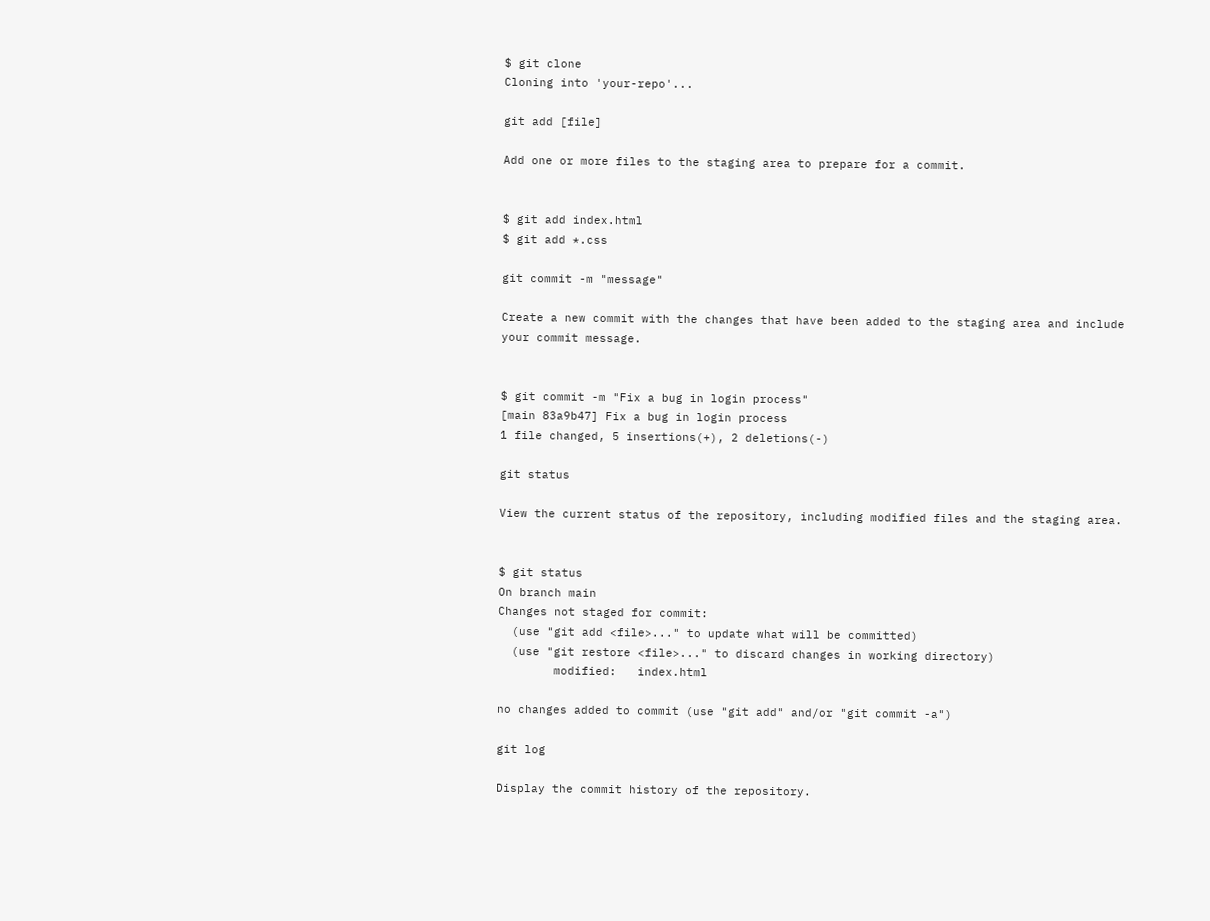$ git clone
Cloning into 'your-repo'...

git add [file]

Add one or more files to the staging area to prepare for a commit.


$ git add index.html
$ git add *.css

git commit -m "message"

Create a new commit with the changes that have been added to the staging area and include your commit message.


$ git commit -m "Fix a bug in login process"
[main 83a9b47] Fix a bug in login process
1 file changed, 5 insertions(+), 2 deletions(-)

git status

View the current status of the repository, including modified files and the staging area.


$ git status
On branch main
Changes not staged for commit:
  (use "git add <file>..." to update what will be committed)
  (use "git restore <file>..." to discard changes in working directory)
        modified:   index.html

no changes added to commit (use "git add" and/or "git commit -a")

git log

Display the commit history of the repository.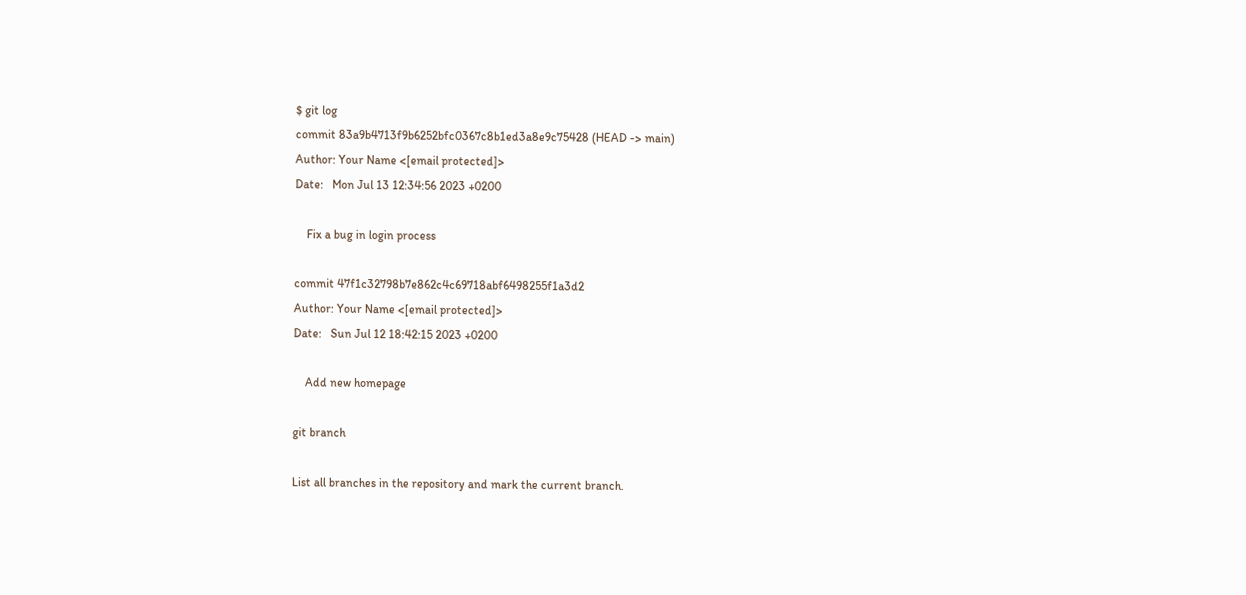$ git log
commit 83a9b4713f9b6252bfc0367c8b1ed3a8e9c75428 (HEAD -> main)
Author: Your Name <[email protected]>
Date:   Mon Jul 13 12:34:56 2023 +0200

    Fix a bug in login process

commit 47f1c32798b7e862c4c69718abf6498255f1a3d2
Author: Your Name <[email protected]>
Date:   Sun Jul 12 18:42:15 2023 +0200

    Add new homepage

git branch

List all branches in the repository and mark the current branch.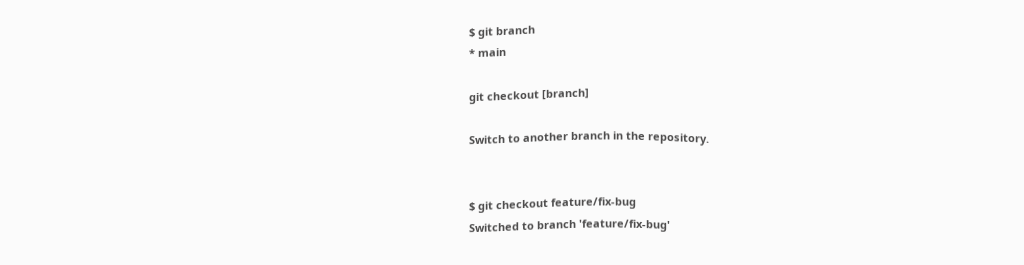$ git branch
* main

git checkout [branch]

Switch to another branch in the repository.


$ git checkout feature/fix-bug
Switched to branch 'feature/fix-bug'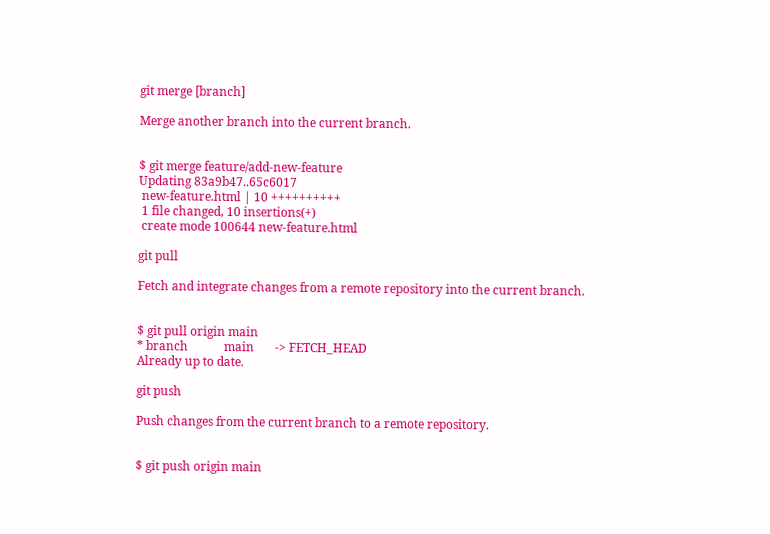git merge [branch]

Merge another branch into the current branch.


$ git merge feature/add-new-feature
Updating 83a9b47..65c6017
 new-feature.html | 10 ++++++++++
 1 file changed, 10 insertions(+)
 create mode 100644 new-feature.html

git pull

Fetch and integrate changes from a remote repository into the current branch.


$ git pull origin main
* branch            main       -> FETCH_HEAD
Already up to date.

git push

Push changes from the current branch to a remote repository.


$ git push origin main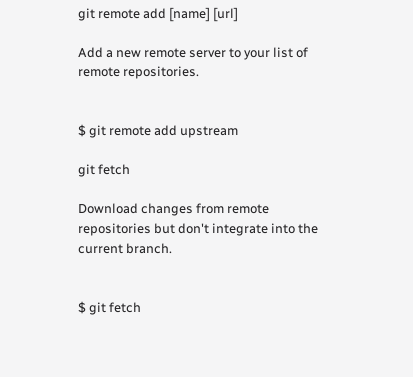git remote add [name] [url]

Add a new remote server to your list of remote repositories.


$ git remote add upstream

git fetch

Download changes from remote repositories but don't integrate into the current branch.


$ git fetch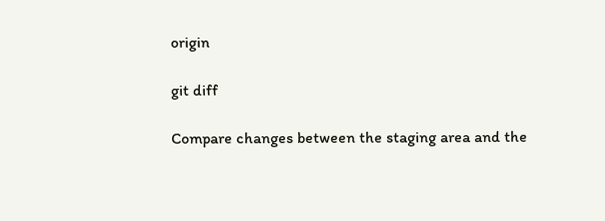origin

git diff

Compare changes between the staging area and the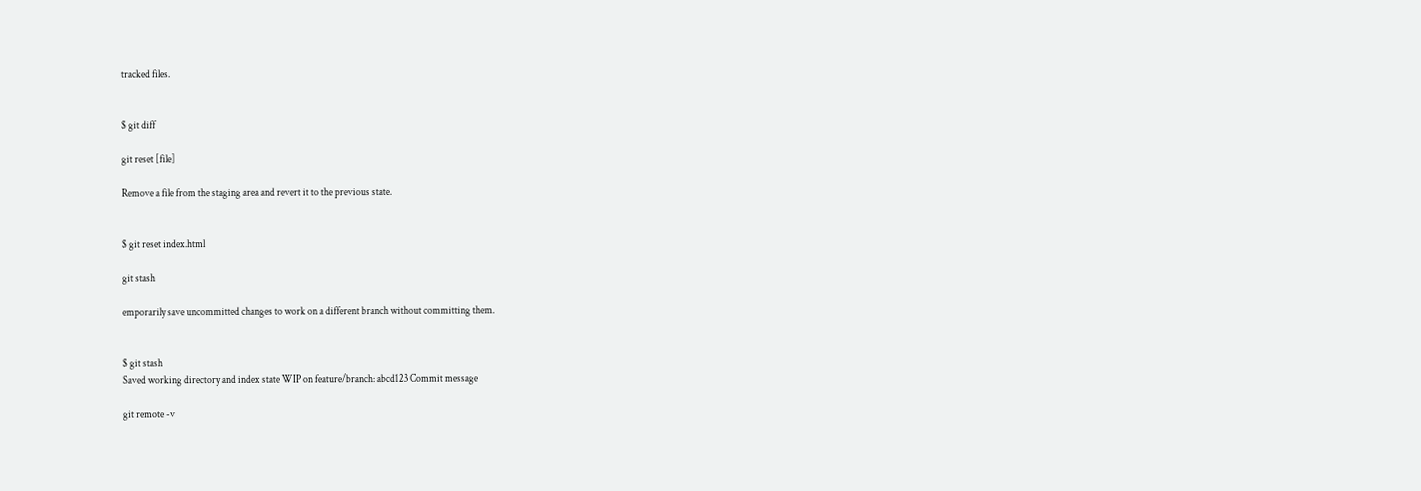tracked files.


$ git diff

git reset [file]

Remove a file from the staging area and revert it to the previous state.


$ git reset index.html

git stash

emporarily save uncommitted changes to work on a different branch without committing them.


$ git stash
Saved working directory and index state WIP on feature/branch: abcd123 Commit message

git remote -v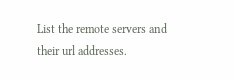List the remote servers and their url addresses.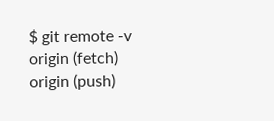$ git remote -v
origin (fetch)
origin (push)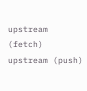upstream (fetch)
upstream (push)